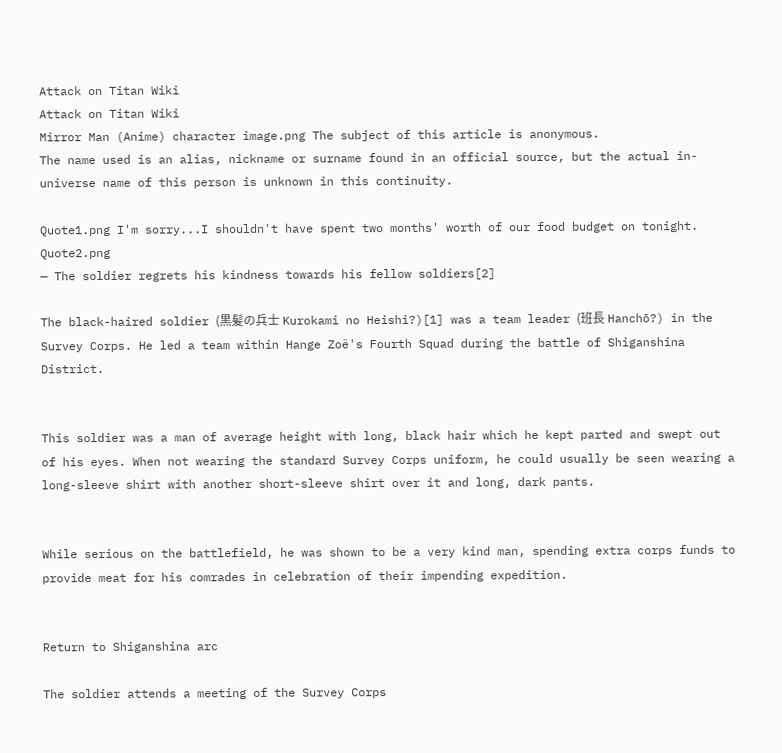Attack on Titan Wiki
Attack on Titan Wiki
Mirror Man (Anime) character image.png The subject of this article is anonymous.
The name used is an alias, nickname or surname found in an official source, but the actual in-universe name of this person is unknown in this continuity.

Quote1.png I'm sorry...I shouldn't have spent two months' worth of our food budget on tonight. Quote2.png
— The soldier regrets his kindness towards his fellow soldiers[2]

The black-haired soldier (黒髪の兵士 Kurokami no Heishi?)[1] was a team leader (班長 Hanchō?) in the Survey Corps. He led a team within Hange Zoë's Fourth Squad during the battle of Shiganshina District.


This soldier was a man of average height with long, black hair which he kept parted and swept out of his eyes. When not wearing the standard Survey Corps uniform, he could usually be seen wearing a long-sleeve shirt with another short-sleeve shirt over it and long, dark pants.


While serious on the battlefield, he was shown to be a very kind man, spending extra corps funds to provide meat for his comrades in celebration of their impending expedition.


Return to Shiganshina arc

The soldier attends a meeting of the Survey Corps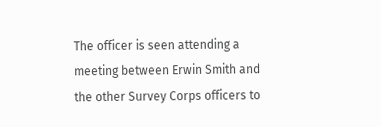The officer is seen attending a meeting between Erwin Smith and the other Survey Corps officers to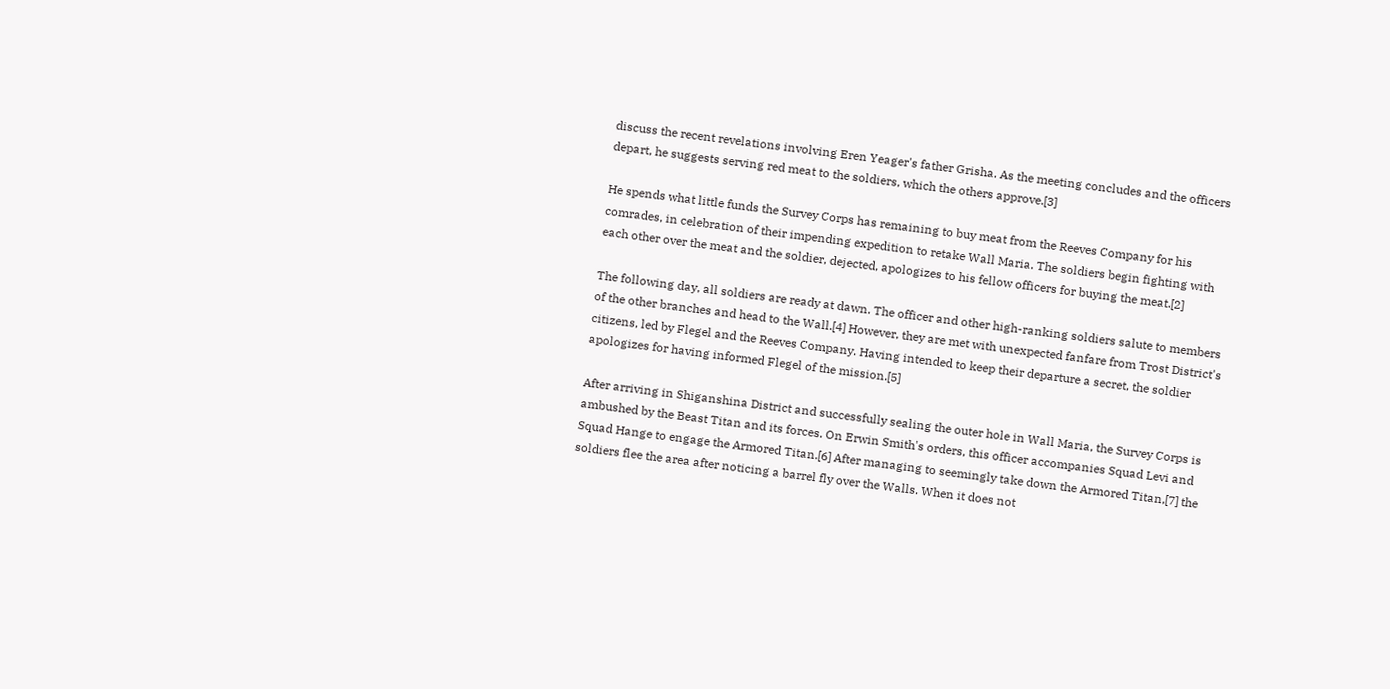discuss the recent revelations involving Eren Yeager's father Grisha. As the meeting concludes and the officers depart, he suggests serving red meat to the soldiers, which the others approve.[3]

He spends what little funds the Survey Corps has remaining to buy meat from the Reeves Company for his comrades, in celebration of their impending expedition to retake Wall Maria. The soldiers begin fighting with each other over the meat and the soldier, dejected, apologizes to his fellow officers for buying the meat.[2]

The following day, all soldiers are ready at dawn. The officer and other high-ranking soldiers salute to members of the other branches and head to the Wall.[4] However, they are met with unexpected fanfare from Trost District's citizens, led by Flegel and the Reeves Company. Having intended to keep their departure a secret, the soldier apologizes for having informed Flegel of the mission.[5]

After arriving in Shiganshina District and successfully sealing the outer hole in Wall Maria, the Survey Corps is ambushed by the Beast Titan and its forces. On Erwin Smith's orders, this officer accompanies Squad Levi and Squad Hange to engage the Armored Titan.[6] After managing to seemingly take down the Armored Titan,[7] the soldiers flee the area after noticing a barrel fly over the Walls. When it does not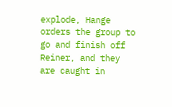explode, Hange orders the group to go and finish off Reiner, and they are caught in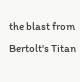the blast from Bertolt's Titan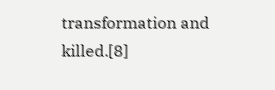transformation and killed.[8]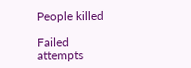People killed

Failed attempts